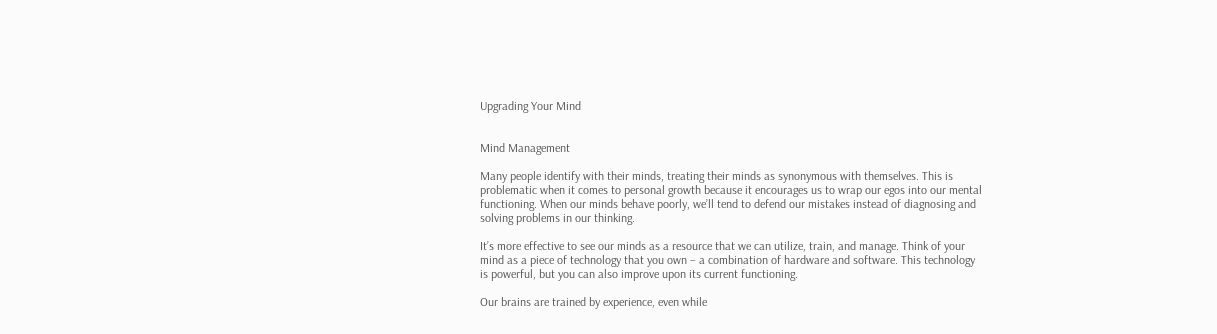Upgrading Your Mind


Mind Management

Many people identify with their minds, treating their minds as synonymous with themselves. This is problematic when it comes to personal growth because it encourages us to wrap our egos into our mental functioning. When our minds behave poorly, we’ll tend to defend our mistakes instead of diagnosing and solving problems in our thinking.

It’s more effective to see our minds as a resource that we can utilize, train, and manage. Think of your mind as a piece of technology that you own – a combination of hardware and software. This technology is powerful, but you can also improve upon its current functioning.

Our brains are trained by experience, even while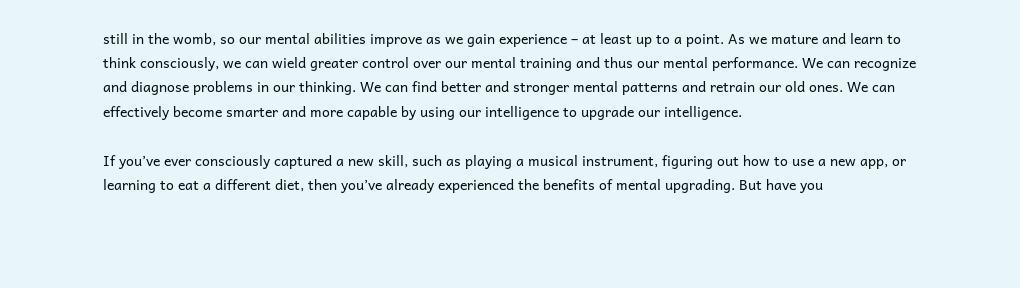still in the womb, so our mental abilities improve as we gain experience – at least up to a point. As we mature and learn to think consciously, we can wield greater control over our mental training and thus our mental performance. We can recognize and diagnose problems in our thinking. We can find better and stronger mental patterns and retrain our old ones. We can effectively become smarter and more capable by using our intelligence to upgrade our intelligence.

If you’ve ever consciously captured a new skill, such as playing a musical instrument, figuring out how to use a new app, or learning to eat a different diet, then you’ve already experienced the benefits of mental upgrading. But have you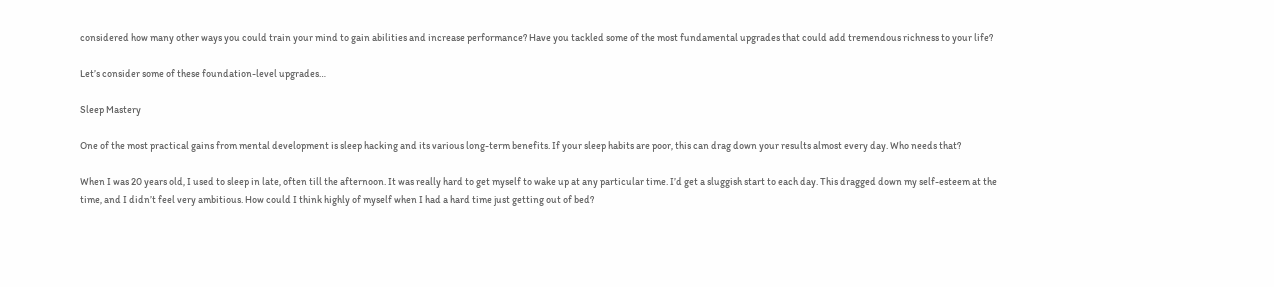considered how many other ways you could train your mind to gain abilities and increase performance? Have you tackled some of the most fundamental upgrades that could add tremendous richness to your life?

Let’s consider some of these foundation-level upgrades…

Sleep Mastery

One of the most practical gains from mental development is sleep hacking and its various long-term benefits. If your sleep habits are poor, this can drag down your results almost every day. Who needs that?

When I was 20 years old, I used to sleep in late, often till the afternoon. It was really hard to get myself to wake up at any particular time. I’d get a sluggish start to each day. This dragged down my self-esteem at the time, and I didn’t feel very ambitious. How could I think highly of myself when I had a hard time just getting out of bed?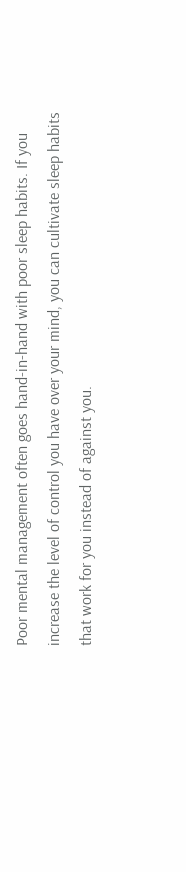Poor mental management often goes hand-in-hand with poor sleep habits. If you increase the level of control you have over your mind, you can cultivate sleep habits that work for you instead of against you.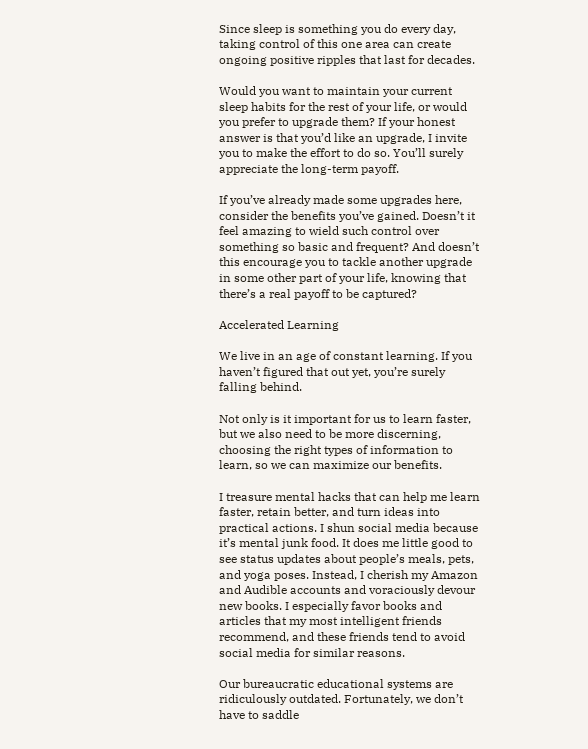Since sleep is something you do every day, taking control of this one area can create ongoing positive ripples that last for decades.

Would you want to maintain your current sleep habits for the rest of your life, or would you prefer to upgrade them? If your honest answer is that you’d like an upgrade, I invite you to make the effort to do so. You’ll surely appreciate the long-term payoff.

If you’ve already made some upgrades here, consider the benefits you’ve gained. Doesn’t it feel amazing to wield such control over something so basic and frequent? And doesn’t this encourage you to tackle another upgrade in some other part of your life, knowing that there’s a real payoff to be captured?

Accelerated Learning

We live in an age of constant learning. If you haven’t figured that out yet, you’re surely falling behind.

Not only is it important for us to learn faster, but we also need to be more discerning, choosing the right types of information to learn, so we can maximize our benefits.

I treasure mental hacks that can help me learn faster, retain better, and turn ideas into practical actions. I shun social media because it’s mental junk food. It does me little good to see status updates about people’s meals, pets, and yoga poses. Instead, I cherish my Amazon and Audible accounts and voraciously devour new books. I especially favor books and articles that my most intelligent friends recommend, and these friends tend to avoid social media for similar reasons.

Our bureaucratic educational systems are ridiculously outdated. Fortunately, we don’t have to saddle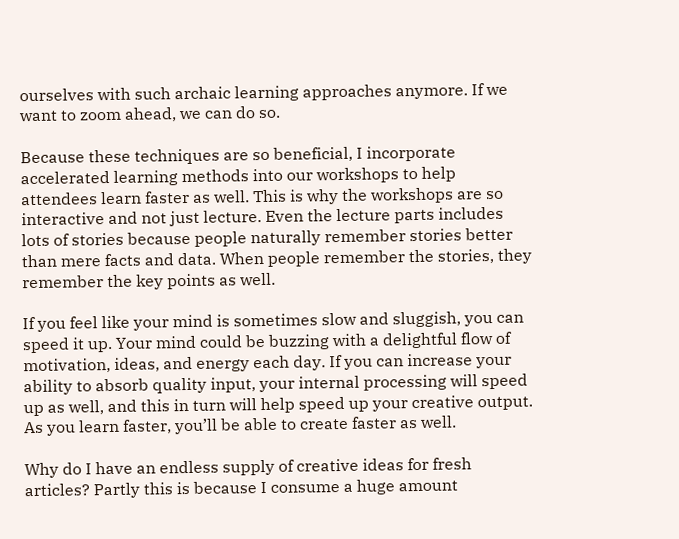ourselves with such archaic learning approaches anymore. If we want to zoom ahead, we can do so.

Because these techniques are so beneficial, I incorporate accelerated learning methods into our workshops to help attendees learn faster as well. This is why the workshops are so interactive and not just lecture. Even the lecture parts includes lots of stories because people naturally remember stories better than mere facts and data. When people remember the stories, they remember the key points as well.

If you feel like your mind is sometimes slow and sluggish, you can speed it up. Your mind could be buzzing with a delightful flow of motivation, ideas, and energy each day. If you can increase your ability to absorb quality input, your internal processing will speed up as well, and this in turn will help speed up your creative output. As you learn faster, you’ll be able to create faster as well.

Why do I have an endless supply of creative ideas for fresh articles? Partly this is because I consume a huge amount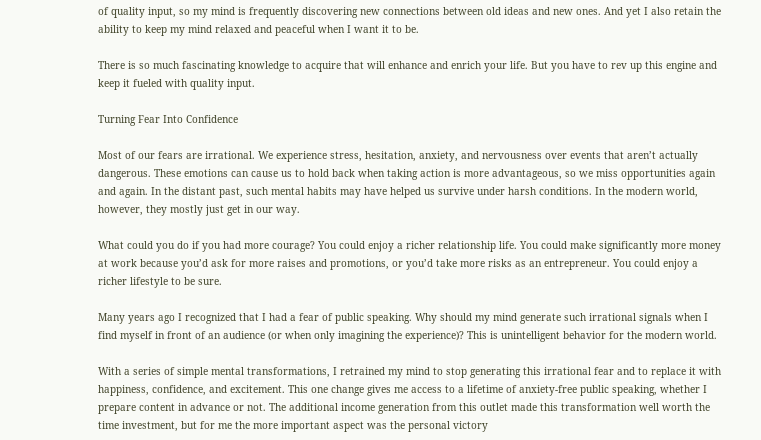of quality input, so my mind is frequently discovering new connections between old ideas and new ones. And yet I also retain the ability to keep my mind relaxed and peaceful when I want it to be.

There is so much fascinating knowledge to acquire that will enhance and enrich your life. But you have to rev up this engine and keep it fueled with quality input.

Turning Fear Into Confidence

Most of our fears are irrational. We experience stress, hesitation, anxiety, and nervousness over events that aren’t actually dangerous. These emotions can cause us to hold back when taking action is more advantageous, so we miss opportunities again and again. In the distant past, such mental habits may have helped us survive under harsh conditions. In the modern world, however, they mostly just get in our way.

What could you do if you had more courage? You could enjoy a richer relationship life. You could make significantly more money at work because you’d ask for more raises and promotions, or you’d take more risks as an entrepreneur. You could enjoy a richer lifestyle to be sure.

Many years ago I recognized that I had a fear of public speaking. Why should my mind generate such irrational signals when I find myself in front of an audience (or when only imagining the experience)? This is unintelligent behavior for the modern world.

With a series of simple mental transformations, I retrained my mind to stop generating this irrational fear and to replace it with happiness, confidence, and excitement. This one change gives me access to a lifetime of anxiety-free public speaking, whether I prepare content in advance or not. The additional income generation from this outlet made this transformation well worth the time investment, but for me the more important aspect was the personal victory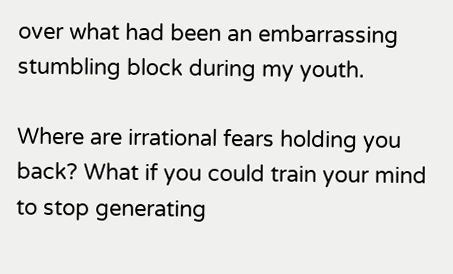over what had been an embarrassing stumbling block during my youth.

Where are irrational fears holding you back? What if you could train your mind to stop generating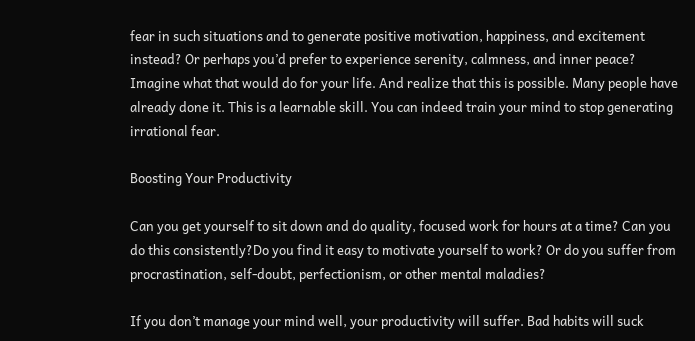fear in such situations and to generate positive motivation, happiness, and excitement instead? Or perhaps you’d prefer to experience serenity, calmness, and inner peace? Imagine what that would do for your life. And realize that this is possible. Many people have already done it. This is a learnable skill. You can indeed train your mind to stop generating irrational fear.

Boosting Your Productivity

Can you get yourself to sit down and do quality, focused work for hours at a time? Can you do this consistently?Do you find it easy to motivate yourself to work? Or do you suffer from procrastination, self-doubt, perfectionism, or other mental maladies?

If you don’t manage your mind well, your productivity will suffer. Bad habits will suck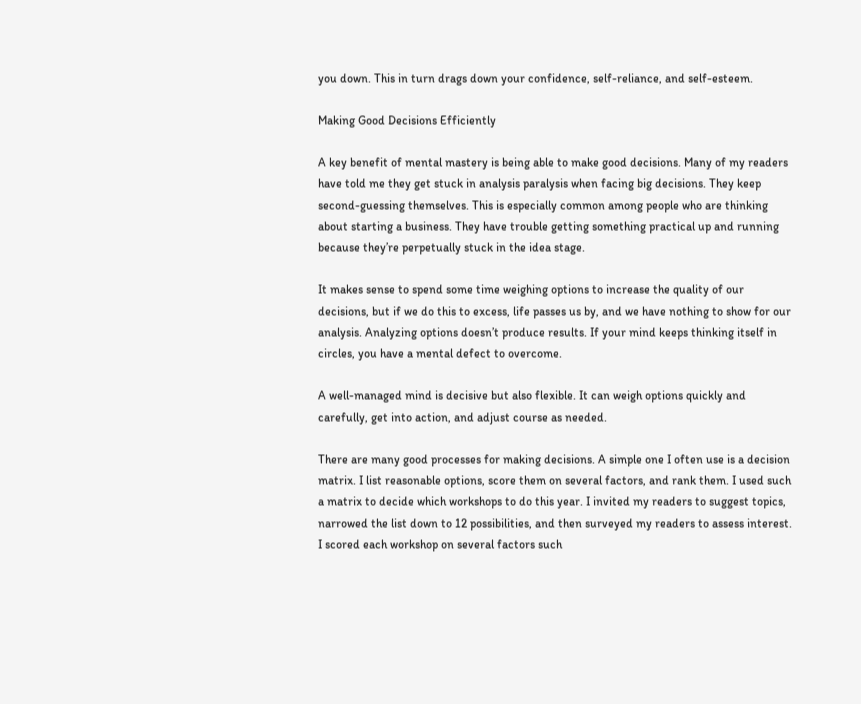you down. This in turn drags down your confidence, self-reliance, and self-esteem.

Making Good Decisions Efficiently

A key benefit of mental mastery is being able to make good decisions. Many of my readers have told me they get stuck in analysis paralysis when facing big decisions. They keep second-guessing themselves. This is especially common among people who are thinking about starting a business. They have trouble getting something practical up and running because they’re perpetually stuck in the idea stage.

It makes sense to spend some time weighing options to increase the quality of our decisions, but if we do this to excess, life passes us by, and we have nothing to show for our analysis. Analyzing options doesn’t produce results. If your mind keeps thinking itself in circles, you have a mental defect to overcome.

A well-managed mind is decisive but also flexible. It can weigh options quickly and carefully, get into action, and adjust course as needed.

There are many good processes for making decisions. A simple one I often use is a decision matrix. I list reasonable options, score them on several factors, and rank them. I used such a matrix to decide which workshops to do this year. I invited my readers to suggest topics, narrowed the list down to 12 possibilities, and then surveyed my readers to assess interest. I scored each workshop on several factors such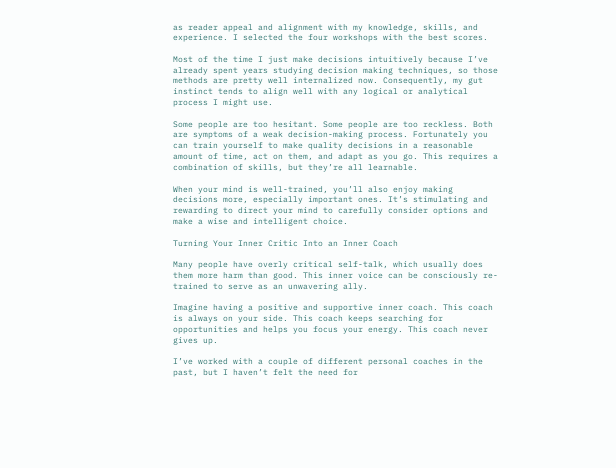as reader appeal and alignment with my knowledge, skills, and experience. I selected the four workshops with the best scores.

Most of the time I just make decisions intuitively because I’ve already spent years studying decision making techniques, so those methods are pretty well internalized now. Consequently, my gut instinct tends to align well with any logical or analytical process I might use.

Some people are too hesitant. Some people are too reckless. Both are symptoms of a weak decision-making process. Fortunately you can train yourself to make quality decisions in a reasonable amount of time, act on them, and adapt as you go. This requires a combination of skills, but they’re all learnable.

When your mind is well-trained, you’ll also enjoy making decisions more, especially important ones. It’s stimulating and rewarding to direct your mind to carefully consider options and make a wise and intelligent choice.

Turning Your Inner Critic Into an Inner Coach

Many people have overly critical self-talk, which usually does them more harm than good. This inner voice can be consciously re-trained to serve as an unwavering ally.

Imagine having a positive and supportive inner coach. This coach is always on your side. This coach keeps searching for opportunities and helps you focus your energy. This coach never gives up.

I’ve worked with a couple of different personal coaches in the past, but I haven’t felt the need for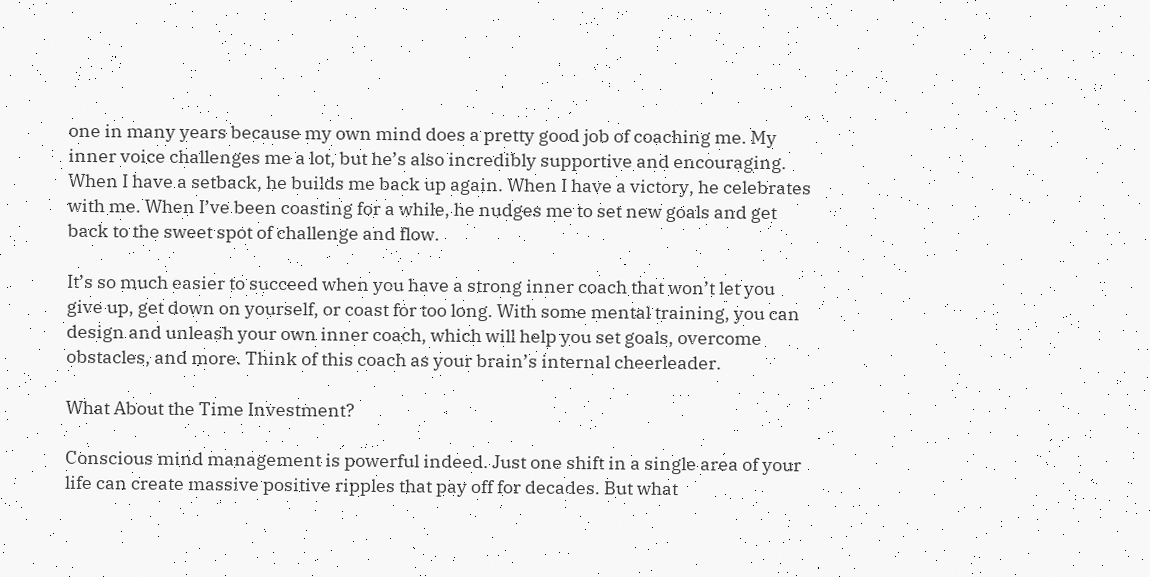one in many years because my own mind does a pretty good job of coaching me. My inner voice challenges me a lot, but he’s also incredibly supportive and encouraging. When I have a setback, he builds me back up again. When I have a victory, he celebrates with me. When I’ve been coasting for a while, he nudges me to set new goals and get back to the sweet spot of challenge and flow.

It’s so much easier to succeed when you have a strong inner coach that won’t let you give up, get down on yourself, or coast for too long. With some mental training, you can design and unleash your own inner coach, which will help you set goals, overcome obstacles, and more. Think of this coach as your brain’s internal cheerleader.

What About the Time Investment?

Conscious mind management is powerful indeed. Just one shift in a single area of your life can create massive positive ripples that pay off for decades. But what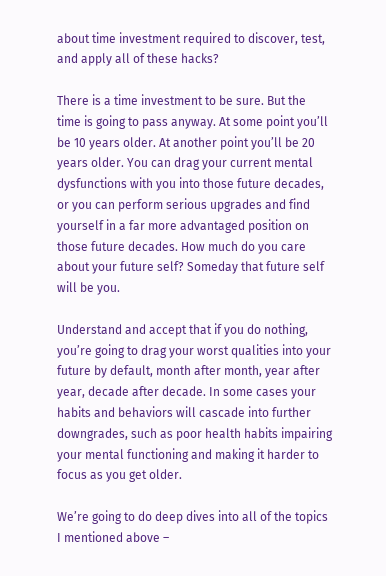about time investment required to discover, test, and apply all of these hacks?

There is a time investment to be sure. But the time is going to pass anyway. At some point you’ll be 10 years older. At another point you’ll be 20 years older. You can drag your current mental dysfunctions with you into those future decades, or you can perform serious upgrades and find yourself in a far more advantaged position on those future decades. How much do you care about your future self? Someday that future self will be you.

Understand and accept that if you do nothing, you’re going to drag your worst qualities into your future by default, month after month, year after year, decade after decade. In some cases your habits and behaviors will cascade into further downgrades, such as poor health habits impairing your mental functioning and making it harder to focus as you get older.

We’re going to do deep dives into all of the topics I mentioned above –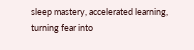sleep mastery, accelerated learning, turning fear into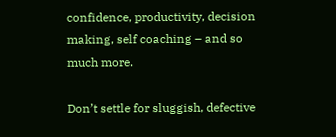confidence, productivity, decision making, self coaching – and so much more.

Don’t settle for sluggish, defective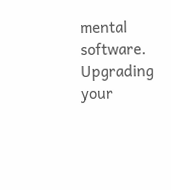mental software. Upgrading your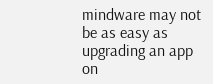mindware may not be as easy as upgrading an app on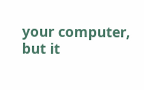your computer, but it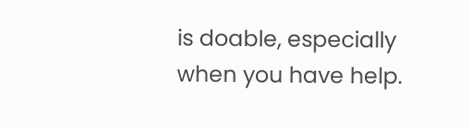is doable, especially when you have help.